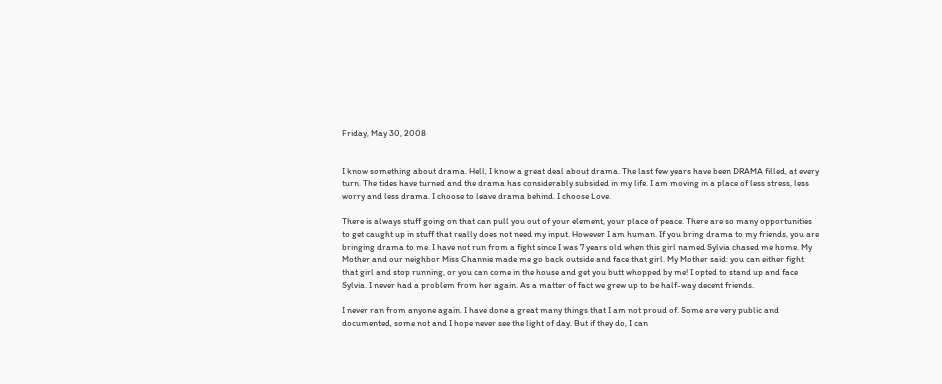Friday, May 30, 2008


I know something about drama. Hell, I know a great deal about drama. The last few years have been DRAMA filled, at every turn. The tides have turned and the drama has considerably subsided in my life. I am moving in a place of less stress, less worry and less drama. I choose to leave drama behind. I choose Love.

There is always stuff going on that can pull you out of your element, your place of peace. There are so many opportunities to get caught up in stuff that really does not need my input. However I am human. If you bring drama to my friends, you are bringing drama to me. I have not run from a fight since I was 7 years old when this girl named Sylvia chased me home. My Mother and our neighbor Miss Channie made me go back outside and face that girl. My Mother said: you can either fight that girl and stop running, or you can come in the house and get you butt whopped by me! I opted to stand up and face Sylvia. I never had a problem from her again. As a matter of fact we grew up to be half-way decent friends.

I never ran from anyone again. I have done a great many things that I am not proud of. Some are very public and documented, some not and I hope never see the light of day. But if they do, I can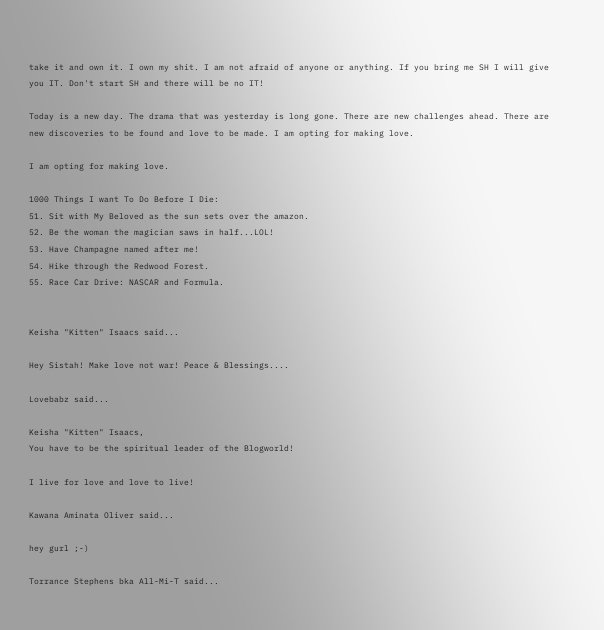take it and own it. I own my shit. I am not afraid of anyone or anything. If you bring me SH I will give you IT. Don't start SH and there will be no IT!

Today is a new day. The drama that was yesterday is long gone. There are new challenges ahead. There are new discoveries to be found and love to be made. I am opting for making love.

I am opting for making love.

1000 Things I want To Do Before I Die:
51. Sit with My Beloved as the sun sets over the amazon.
52. Be the woman the magician saws in half...LOL!
53. Have Champagne named after me!
54. Hike through the Redwood Forest.
55. Race Car Drive: NASCAR and Formula.


Keisha "Kitten" Isaacs said...

Hey Sistah! Make love not war! Peace & Blessings....

Lovebabz said...

Keisha "Kitten" Isaacs,
You have to be the spiritual leader of the Blogworld!

I live for love and love to live!

Kawana Aminata Oliver said...

hey gurl ;-)

Torrance Stephens bka All-Mi-T said...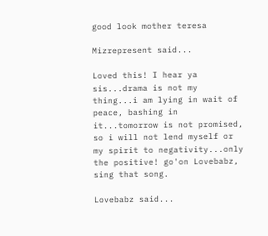good look mother teresa

Mizrepresent said...

Loved this! I hear ya sis...drama is not my thing...i am lying in wait of peace, bashing in it...tomorrow is not promised, so i will not lend myself or my spirit to negativity...only the positive! go'on Lovebabz, sing that song.

Lovebabz said...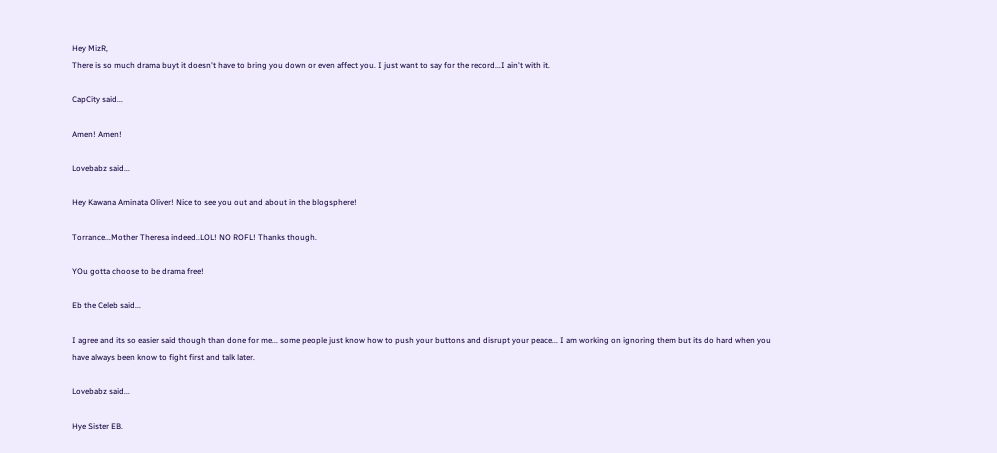Hey MizR,
There is so much drama buyt it doesn't have to bring you down or even affect you. I just want to say for the record...I ain't with it.

CapCity said...

Amen! Amen!

Lovebabz said...

Hey Kawana Aminata Oliver! Nice to see you out and about in the blogsphere!

Torrance...Mother Theresa indeed..LOL! NO ROFL! Thanks though.

YOu gotta choose to be drama free!

Eb the Celeb said...

I agree and its so easier said though than done for me... some people just know how to push your buttons and disrupt your peace... I am working on ignoring them but its do hard when you have always been know to fight first and talk later.

Lovebabz said...

Hye Sister EB.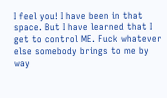I feel you! I have been in that space. But I have learned that I get to control ME. Fuck whatever else somebody brings to me by way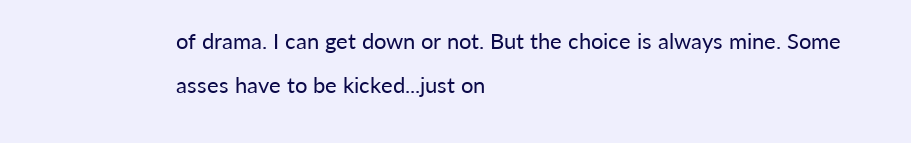of drama. I can get down or not. But the choice is always mine. Some asses have to be kicked...just on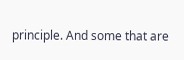principle. And some that are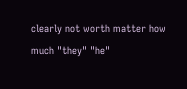clearly not worth matter how much "they" "he"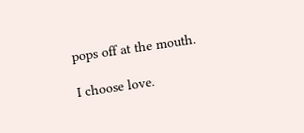pops off at the mouth.

I choose love.